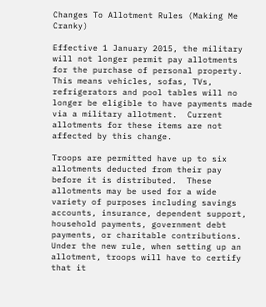Changes To Allotment Rules (Making Me Cranky)

Effective 1 January 2015, the military will not longer permit pay allotments for the purchase of personal property.  This means vehicles, sofas, TVs, refrigerators and pool tables will no longer be eligible to have payments made via a military allotment.  Current allotments for these items are not affected by this change.

Troops are permitted have up to six allotments deducted from their pay before it is distributed.  These allotments may be used for a wide variety of purposes including savings accounts, insurance, dependent support, household payments, government debt payments, or charitable contributions.    Under the new rule, when setting up an allotment, troops will have to certify that it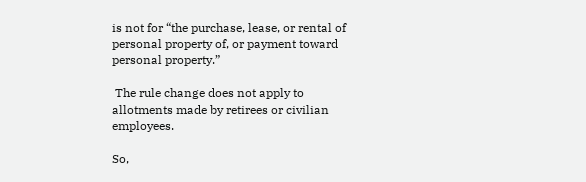is not for “the purchase, lease, or rental of personal property of, or payment toward personal property.”

 The rule change does not apply to allotments made by retirees or civilian employees.

So,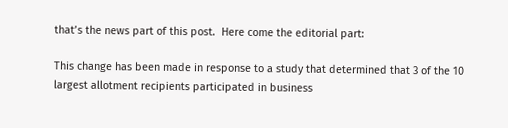that’s the news part of this post.  Here come the editorial part:

This change has been made in response to a study that determined that 3 of the 10 largest allotment recipients participated in business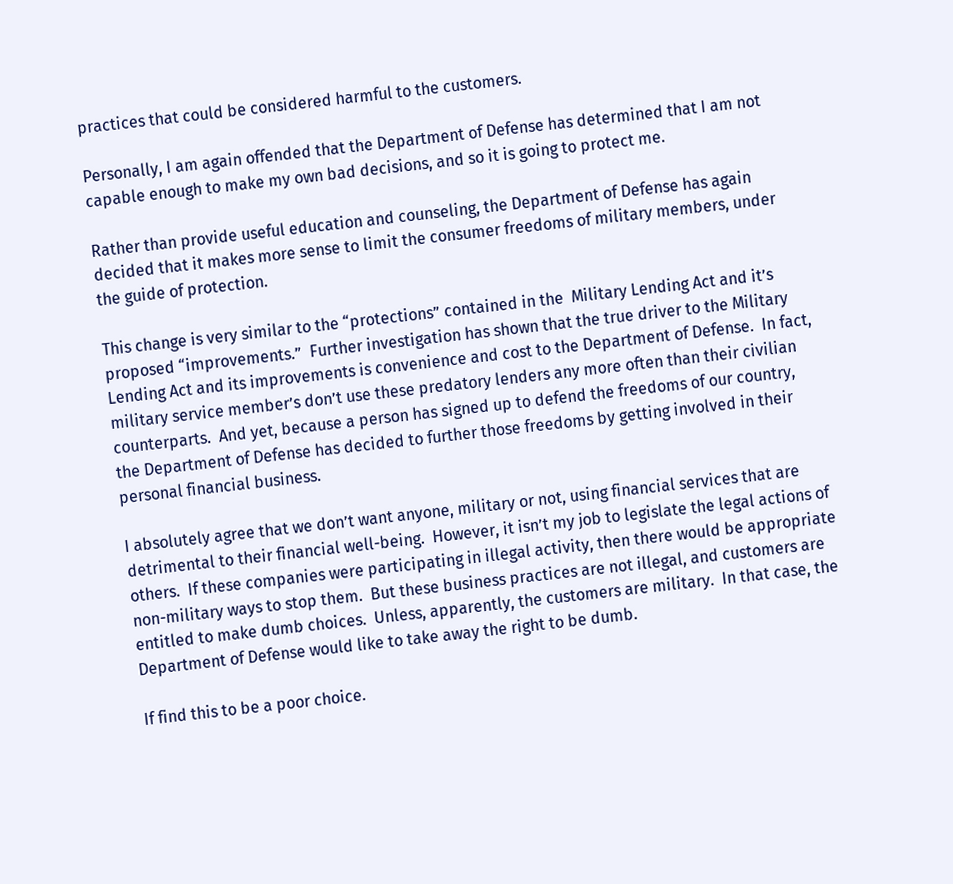practices that could be considered harmful to the customers.

Personally, I am again offended that the Department of Defense has determined that I am not capable enough to make my own bad decisions, and so it is going to protect me.

Rather than provide useful education and counseling, the Department of Defense has again decided that it makes more sense to limit the consumer freedoms of military members, under the guide of protection.

This change is very similar to the “protections” contained in the  Military Lending Act and it’s proposed “improvements.”  Further investigation has shown that the true driver to the Military Lending Act and its improvements is convenience and cost to the Department of Defense.  In fact, military service member’s don’t use these predatory lenders any more often than their civilian counterparts.  And yet, because a person has signed up to defend the freedoms of our country, the Department of Defense has decided to further those freedoms by getting involved in their personal financial business.

I absolutely agree that we don’t want anyone, military or not, using financial services that are detrimental to their financial well-being.  However, it isn’t my job to legislate the legal actions of others.  If these companies were participating in illegal activity, then there would be appropriate non-military ways to stop them.  But these business practices are not illegal, and customers are entitled to make dumb choices.  Unless, apparently, the customers are military.  In that case, the Department of Defense would like to take away the right to be dumb.

If find this to be a poor choice.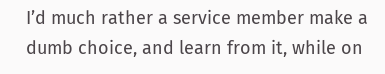I’d much rather a service member make a dumb choice, and learn from it, while on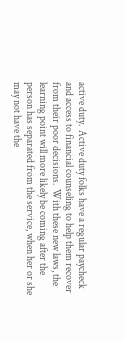active duty.  Active duty folks have a regular paycheck and access to financial counseling to help them recover from their poor decisions.  With these new laws, the learning point will more likely be coming after the person has separated from the service, when her or she may not have the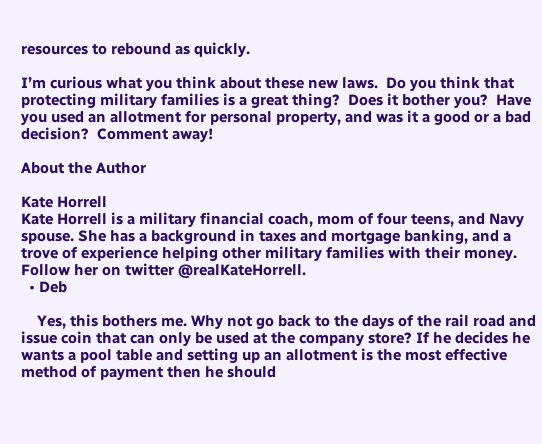resources to rebound as quickly.

I’m curious what you think about these new laws.  Do you think that protecting military families is a great thing?  Does it bother you?  Have you used an allotment for personal property, and was it a good or a bad decision?  Comment away!

About the Author

Kate Horrell
Kate Horrell is a military financial coach, mom of four teens, and Navy spouse. She has a background in taxes and mortgage banking, and a trove of experience helping other military families with their money. Follow her on twitter @realKateHorrell.
  • Deb

    Yes, this bothers me. Why not go back to the days of the rail road and issue coin that can only be used at the company store? If he decides he wants a pool table and setting up an allotment is the most effective method of payment then he should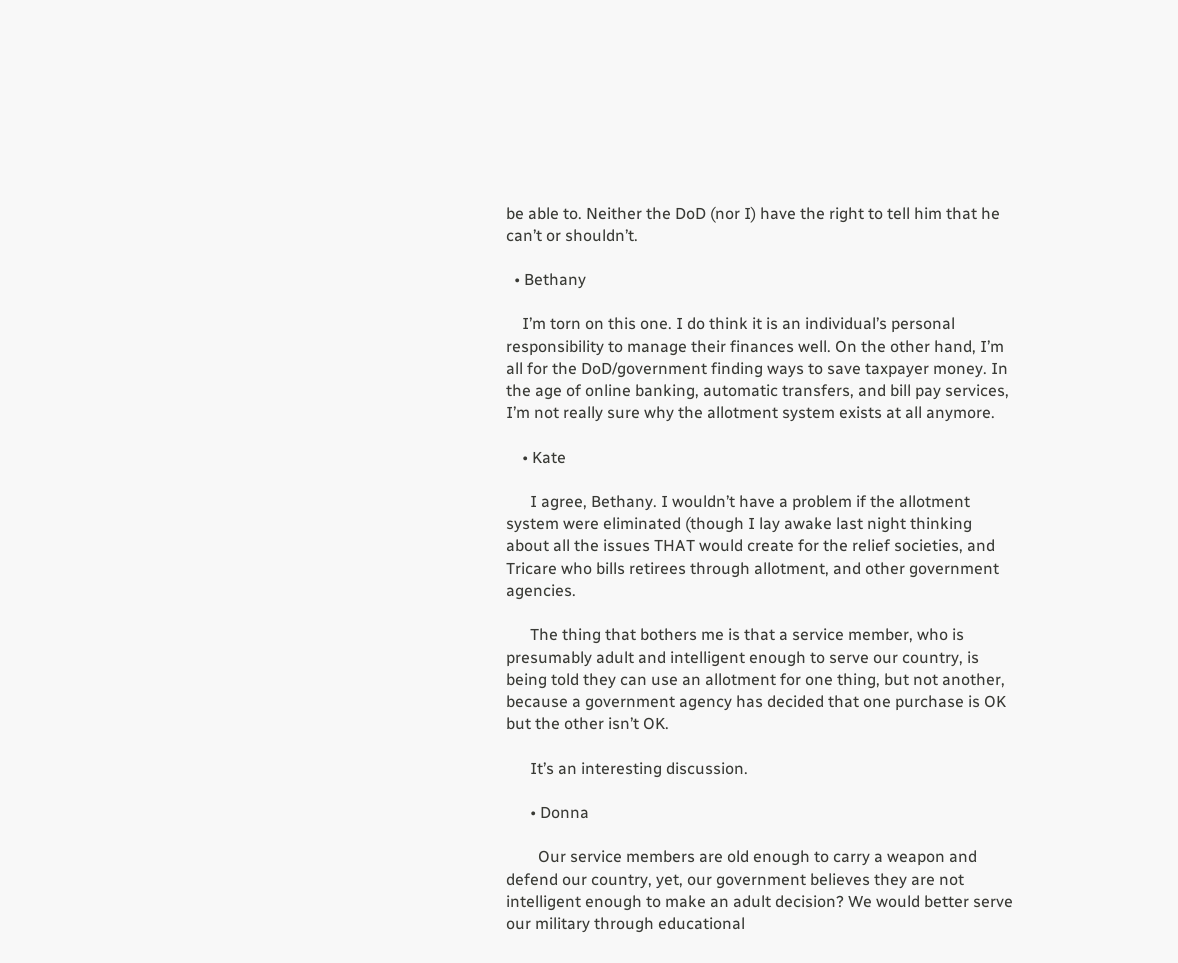be able to. Neither the DoD (nor I) have the right to tell him that he can’t or shouldn’t.

  • Bethany

    I’m torn on this one. I do think it is an individual’s personal responsibility to manage their finances well. On the other hand, I’m all for the DoD/government finding ways to save taxpayer money. In the age of online banking, automatic transfers, and bill pay services, I’m not really sure why the allotment system exists at all anymore.

    • Kate

      I agree, Bethany. I wouldn’t have a problem if the allotment system were eliminated (though I lay awake last night thinking about all the issues THAT would create for the relief societies, and Tricare who bills retirees through allotment, and other government agencies.

      The thing that bothers me is that a service member, who is presumably adult and intelligent enough to serve our country, is being told they can use an allotment for one thing, but not another, because a government agency has decided that one purchase is OK but the other isn’t OK.

      It’s an interesting discussion.

      • Donna

        Our service members are old enough to carry a weapon and defend our country, yet, our government believes they are not intelligent enough to make an adult decision? We would better serve our military through educational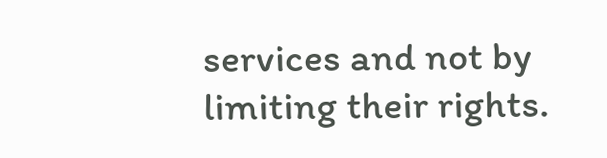services and not by limiting their rights.